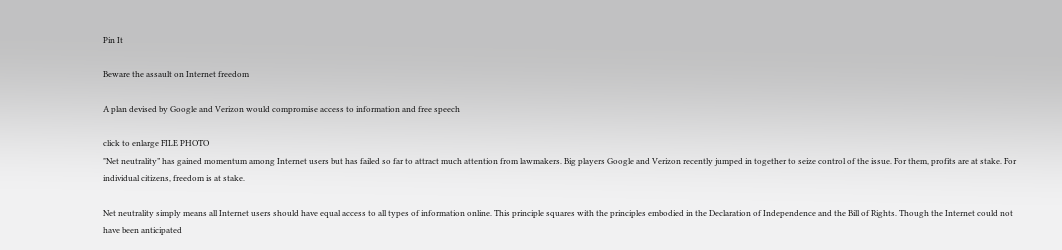Pin It

Beware the assault on Internet freedom

A plan devised by Google and Verizon would compromise access to information and free speech

click to enlarge FILE PHOTO
"Net neutrality” has gained momentum among Internet users but has failed so far to attract much attention from lawmakers. Big players Google and Verizon recently jumped in together to seize control of the issue. For them, profits are at stake. For individual citizens, freedom is at stake.

Net neutrality simply means all Internet users should have equal access to all types of information online. This principle squares with the principles embodied in the Declaration of Independence and the Bill of Rights. Though the Internet could not have been anticipated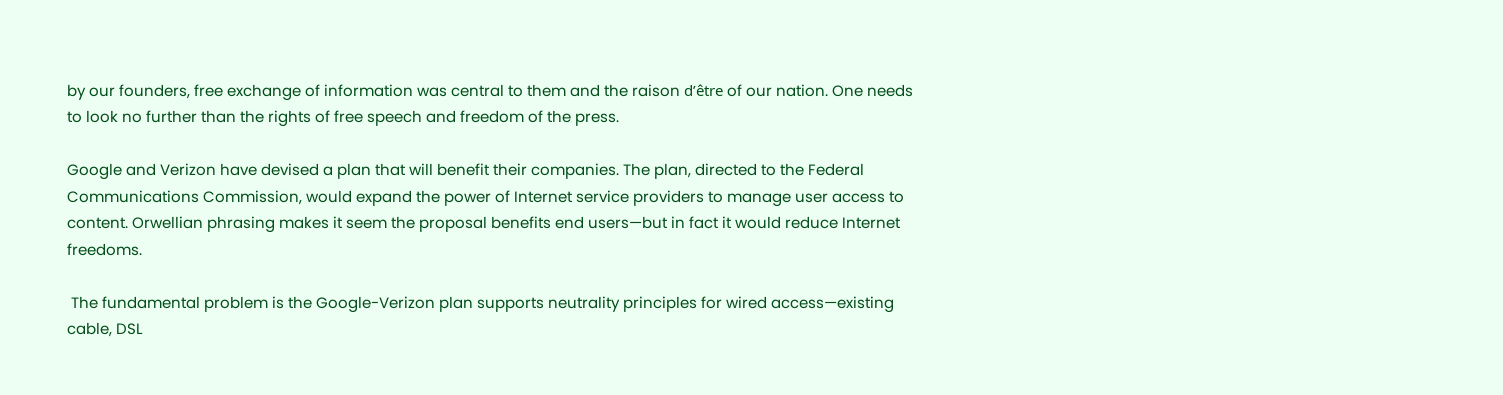by our founders, free exchange of information was central to them and the raison d’être of our nation. One needs to look no further than the rights of free speech and freedom of the press.

Google and Verizon have devised a plan that will benefit their companies. The plan, directed to the Federal Communications Commission, would expand the power of Internet service providers to manage user access to content. Orwellian phrasing makes it seem the proposal benefits end users—but in fact it would reduce Internet freedoms.

 The fundamental problem is the Google-Verizon plan supports neutrality principles for wired access—existing cable, DSL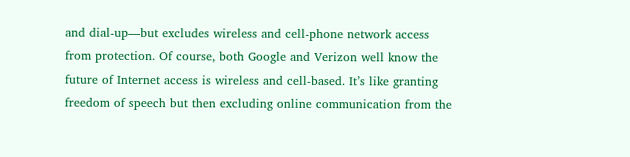and dial-up—but excludes wireless and cell-phone network access from protection. Of course, both Google and Verizon well know the future of Internet access is wireless and cell-based. It’s like granting freedom of speech but then excluding online communication from the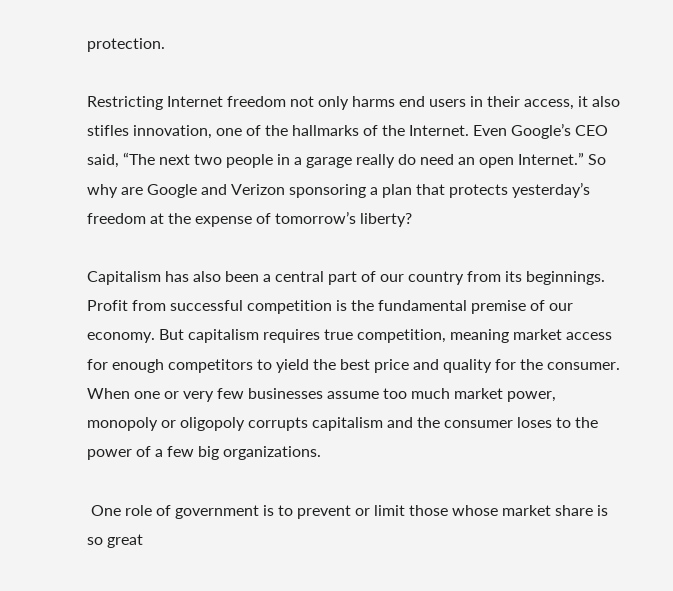protection.

Restricting Internet freedom not only harms end users in their access, it also stifles innovation, one of the hallmarks of the Internet. Even Google’s CEO said, “The next two people in a garage really do need an open Internet.” So why are Google and Verizon sponsoring a plan that protects yesterday’s freedom at the expense of tomorrow’s liberty?

Capitalism has also been a central part of our country from its beginnings. Profit from successful competition is the fundamental premise of our economy. But capitalism requires true competition, meaning market access for enough competitors to yield the best price and quality for the consumer. When one or very few businesses assume too much market power, monopoly or oligopoly corrupts capitalism and the consumer loses to the power of a few big organizations.

 One role of government is to prevent or limit those whose market share is so great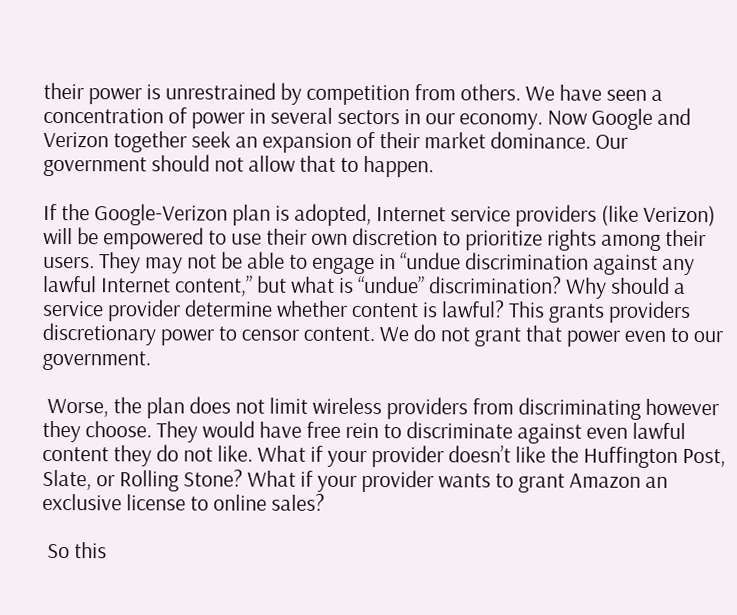their power is unrestrained by competition from others. We have seen a concentration of power in several sectors in our economy. Now Google and Verizon together seek an expansion of their market dominance. Our government should not allow that to happen.

If the Google-Verizon plan is adopted, Internet service providers (like Verizon) will be empowered to use their own discretion to prioritize rights among their users. They may not be able to engage in “undue discrimination against any lawful Internet content,” but what is “undue” discrimination? Why should a service provider determine whether content is lawful? This grants providers discretionary power to censor content. We do not grant that power even to our government.

 Worse, the plan does not limit wireless providers from discriminating however they choose. They would have free rein to discriminate against even lawful content they do not like. What if your provider doesn’t like the Huffington Post, Slate, or Rolling Stone? What if your provider wants to grant Amazon an exclusive license to online sales?

 So this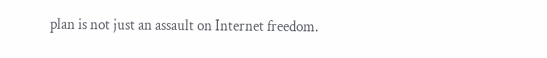plan is not just an assault on Internet freedom.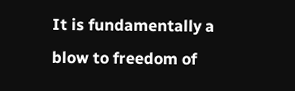It is fundamentally a blow to freedom of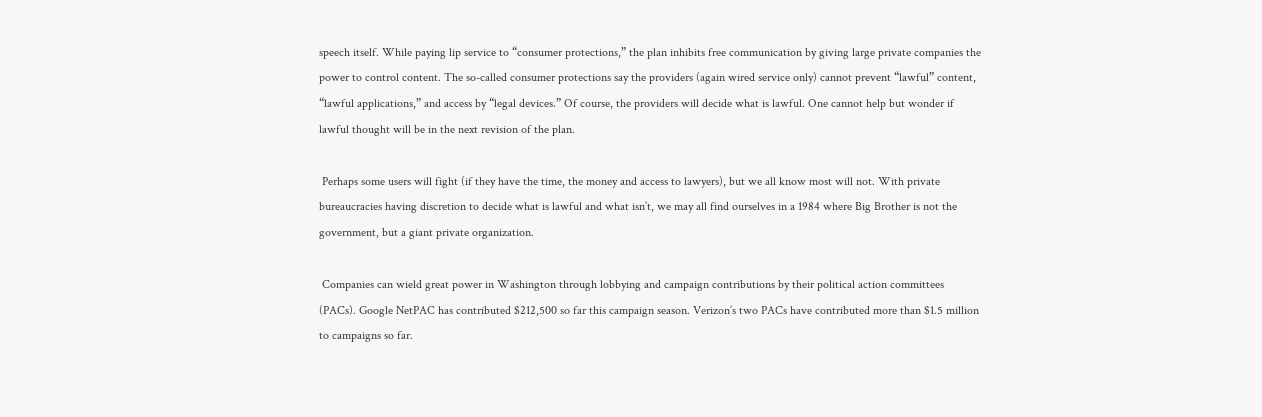speech itself. While paying lip service to “consumer protections,” the plan inhibits free communication by giving large private companies the power to control content. The so-called consumer protections say the providers (again wired service only) cannot prevent “lawful” content, “lawful applications,” and access by “legal devices.” Of course, the providers will decide what is lawful. One cannot help but wonder if lawful thought will be in the next revision of the plan.

 Perhaps some users will fight (if they have the time, the money and access to lawyers), but we all know most will not. With private bureaucracies having discretion to decide what is lawful and what isn’t, we may all find ourselves in a 1984 where Big Brother is not the government, but a giant private organization.

 Companies can wield great power in Washington through lobbying and campaign contributions by their political action committees (PACs). Google NetPAC has contributed $212,500 so far this campaign season. Verizon’s two PACs have contributed more than $1.5 million to campaigns so far.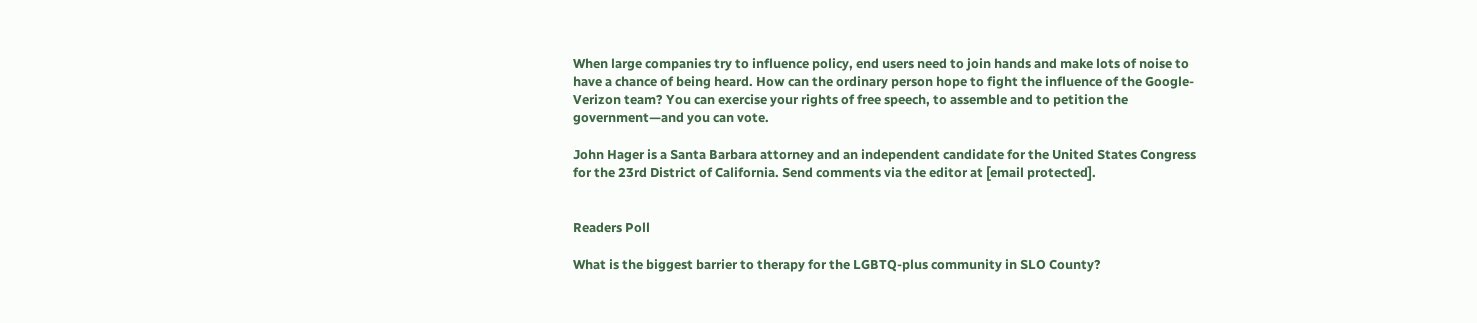When large companies try to influence policy, end users need to join hands and make lots of noise to have a chance of being heard. How can the ordinary person hope to fight the influence of the Google-Verizon team? You can exercise your rights of free speech, to assemble and to petition the government—and you can vote.

John Hager is a Santa Barbara attorney and an independent candidate for the United States Congress for the 23rd District of California. Send comments via the editor at [email protected].


Readers Poll

What is the biggest barrier to therapy for the LGBTQ-plus community in SLO County?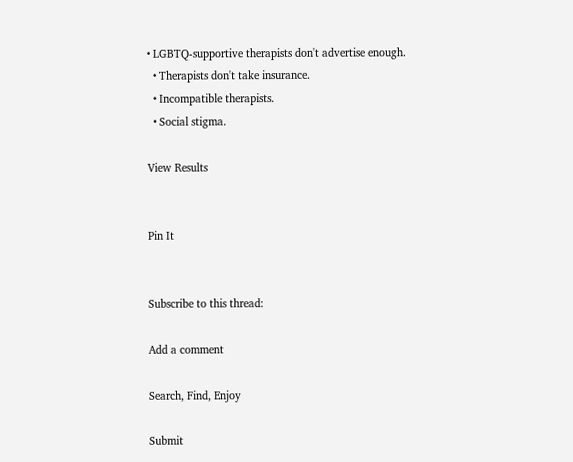• LGBTQ-supportive therapists don't advertise enough.
  • Therapists don't take insurance.
  • Incompatible therapists.
  • Social stigma.

View Results


Pin It


Subscribe to this thread:

Add a comment

Search, Find, Enjoy

Submit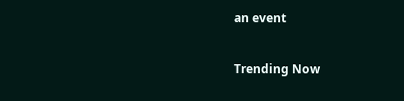an event

Trending Now